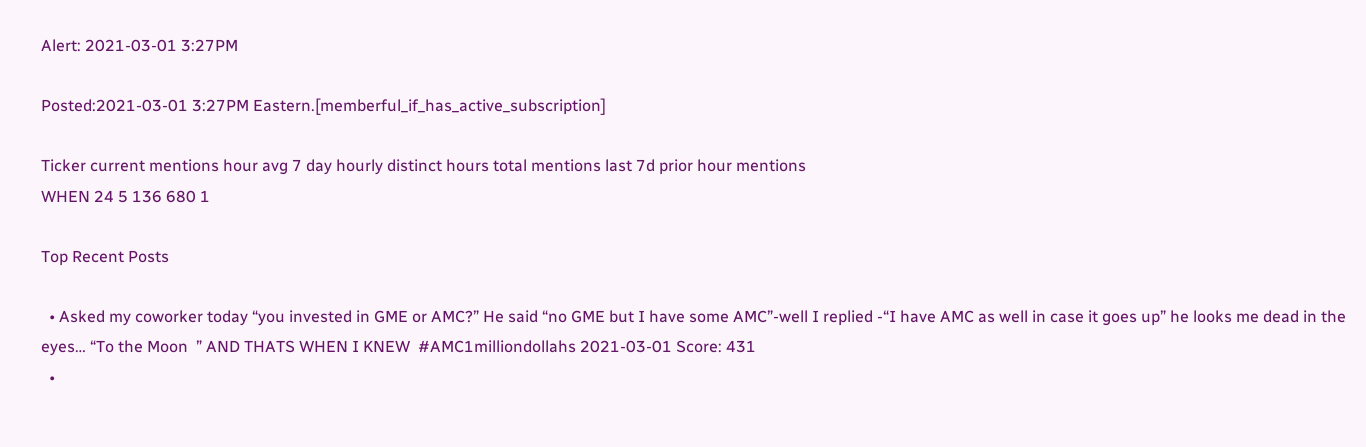Alert: 2021-03-01 3:27PM

Posted:2021-03-01 3:27PM Eastern.[memberful_if_has_active_subscription]

Ticker current mentions hour avg 7 day hourly distinct hours total mentions last 7d prior hour mentions
WHEN 24 5 136 680 1

Top Recent Posts

  • Asked my coworker today “you invested in GME or AMC?” He said “no GME but I have some AMC”-well I replied -“I have AMC as well in case it goes up” he looks me dead in the eyes… “To the Moon  ” AND THATS WHEN I KNEW  #AMC1milliondollahs 2021-03-01 Score: 431
  •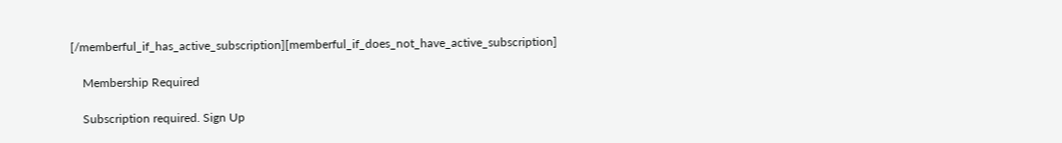[/memberful_if_has_active_subscription][memberful_if_does_not_have_active_subscription]

    Membership Required

    Subscription required. Sign Up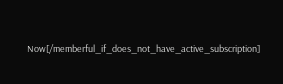Now[/memberful_if_does_not_have_active_subscription]